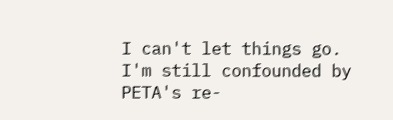I can't let things go. I'm still confounded by PETA's re-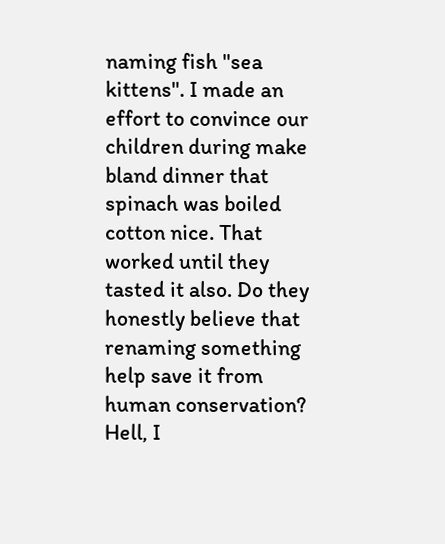naming fish "sea kittens". I made an effort to convince our children during make bland dinner that spinach was boiled cotton nice. That worked until they tasted it also. Do they honestly believe that renaming something help save it from human conservation? Hell, I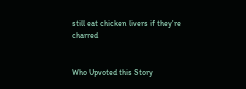still eat chicken livers if they're charred


Who Upvoted this Story